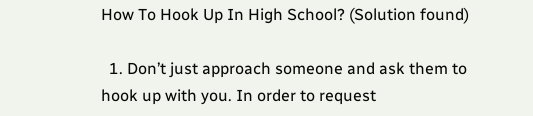How To Hook Up In High School? (Solution found)

  1. Don’t just approach someone and ask them to hook up with you. In order to request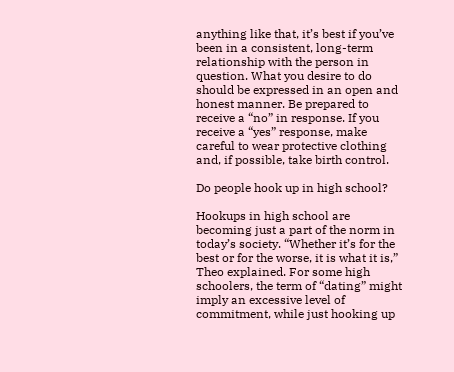anything like that, it’s best if you’ve been in a consistent, long-term relationship with the person in question. What you desire to do should be expressed in an open and honest manner. Be prepared to receive a “no” in response. If you receive a “yes” response, make careful to wear protective clothing and, if possible, take birth control.

Do people hook up in high school?

Hookups in high school are becoming just a part of the norm in today’s society. “Whether it’s for the best or for the worse, it is what it is,” Theo explained. For some high schoolers, the term of “dating” might imply an excessive level of commitment, while just hooking up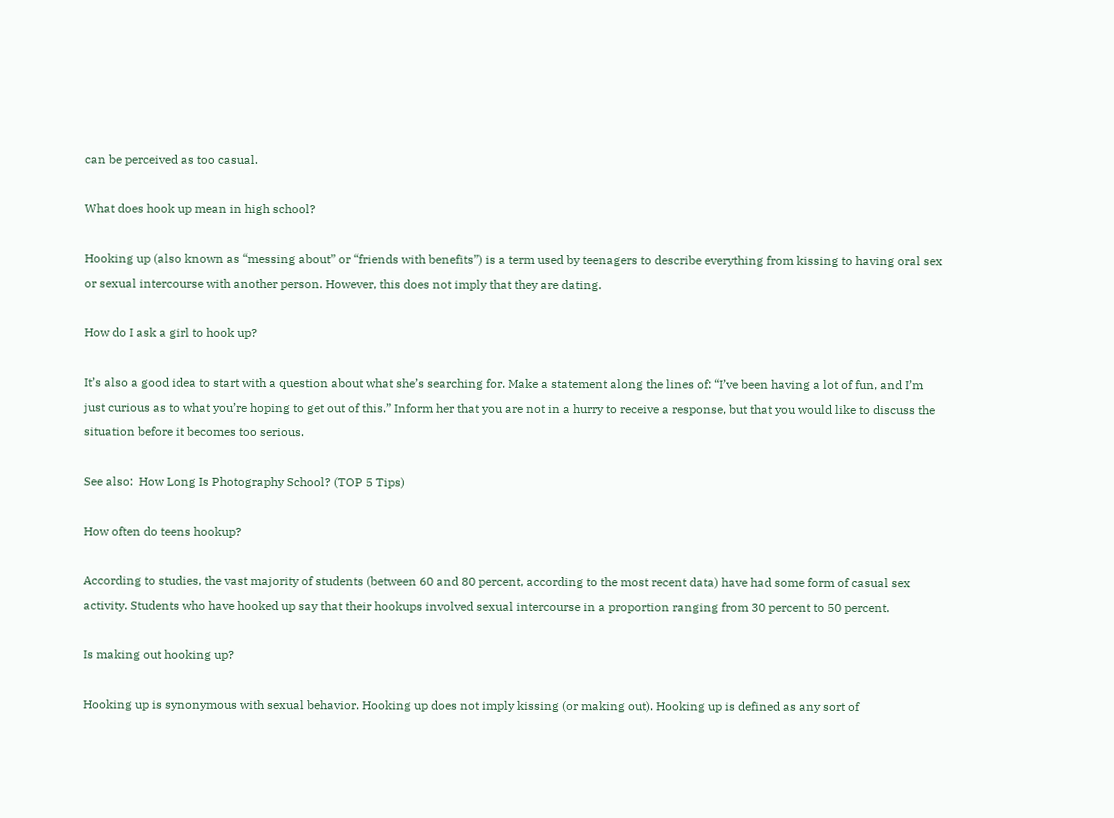can be perceived as too casual.

What does hook up mean in high school?

Hooking up (also known as “messing about” or “friends with benefits”) is a term used by teenagers to describe everything from kissing to having oral sex or sexual intercourse with another person. However, this does not imply that they are dating.

How do I ask a girl to hook up?

It’s also a good idea to start with a question about what she’s searching for. Make a statement along the lines of: “I’ve been having a lot of fun, and I’m just curious as to what you’re hoping to get out of this.” Inform her that you are not in a hurry to receive a response, but that you would like to discuss the situation before it becomes too serious.

See also:  How Long Is Photography School? (TOP 5 Tips)

How often do teens hookup?

According to studies, the vast majority of students (between 60 and 80 percent, according to the most recent data) have had some form of casual sex activity. Students who have hooked up say that their hookups involved sexual intercourse in a proportion ranging from 30 percent to 50 percent.

Is making out hooking up?

Hooking up is synonymous with sexual behavior. Hooking up does not imply kissing (or making out). Hooking up is defined as any sort of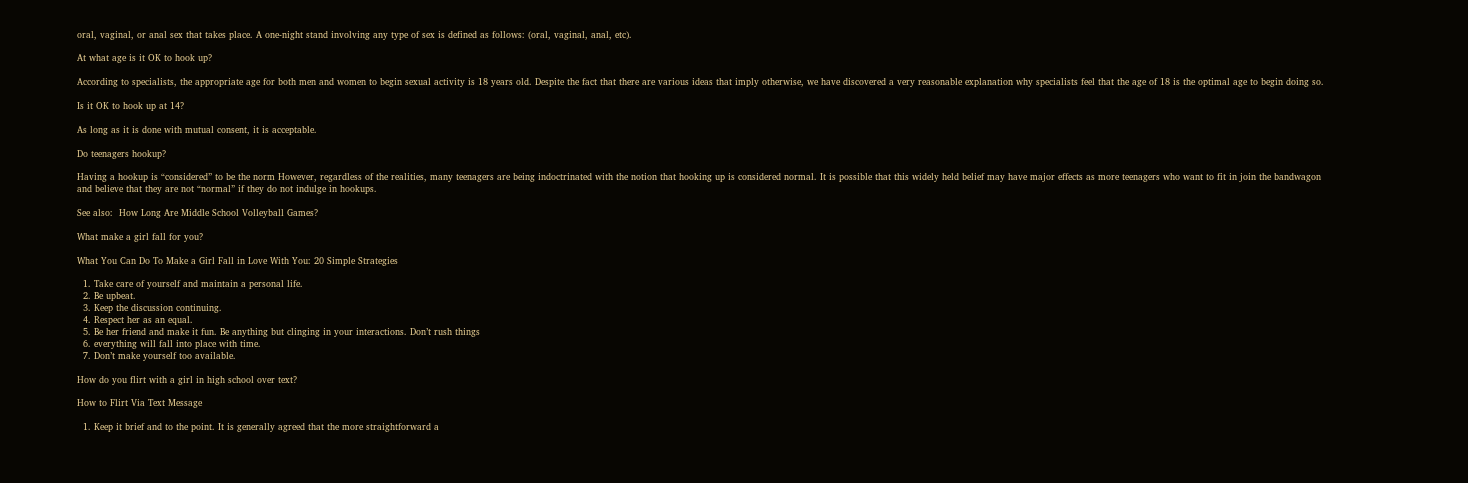oral, vaginal, or anal sex that takes place. A one-night stand involving any type of sex is defined as follows: (oral, vaginal, anal, etc).

At what age is it OK to hook up?

According to specialists, the appropriate age for both men and women to begin sexual activity is 18 years old. Despite the fact that there are various ideas that imply otherwise, we have discovered a very reasonable explanation why specialists feel that the age of 18 is the optimal age to begin doing so.

Is it OK to hook up at 14?

As long as it is done with mutual consent, it is acceptable.

Do teenagers hookup?

Having a hookup is “considered” to be the norm However, regardless of the realities, many teenagers are being indoctrinated with the notion that hooking up is considered normal. It is possible that this widely held belief may have major effects as more teenagers who want to fit in join the bandwagon and believe that they are not “normal” if they do not indulge in hookups.

See also:  How Long Are Middle School Volleyball Games?

What make a girl fall for you?

What You Can Do To Make a Girl Fall in Love With You: 20 Simple Strategies

  1. Take care of yourself and maintain a personal life.
  2. Be upbeat.
  3. Keep the discussion continuing.
  4. Respect her as an equal.
  5. Be her friend and make it fun. Be anything but clinging in your interactions. Don’t rush things
  6. everything will fall into place with time.
  7. Don’t make yourself too available.

How do you flirt with a girl in high school over text?

How to Flirt Via Text Message

  1. Keep it brief and to the point. It is generally agreed that the more straightforward a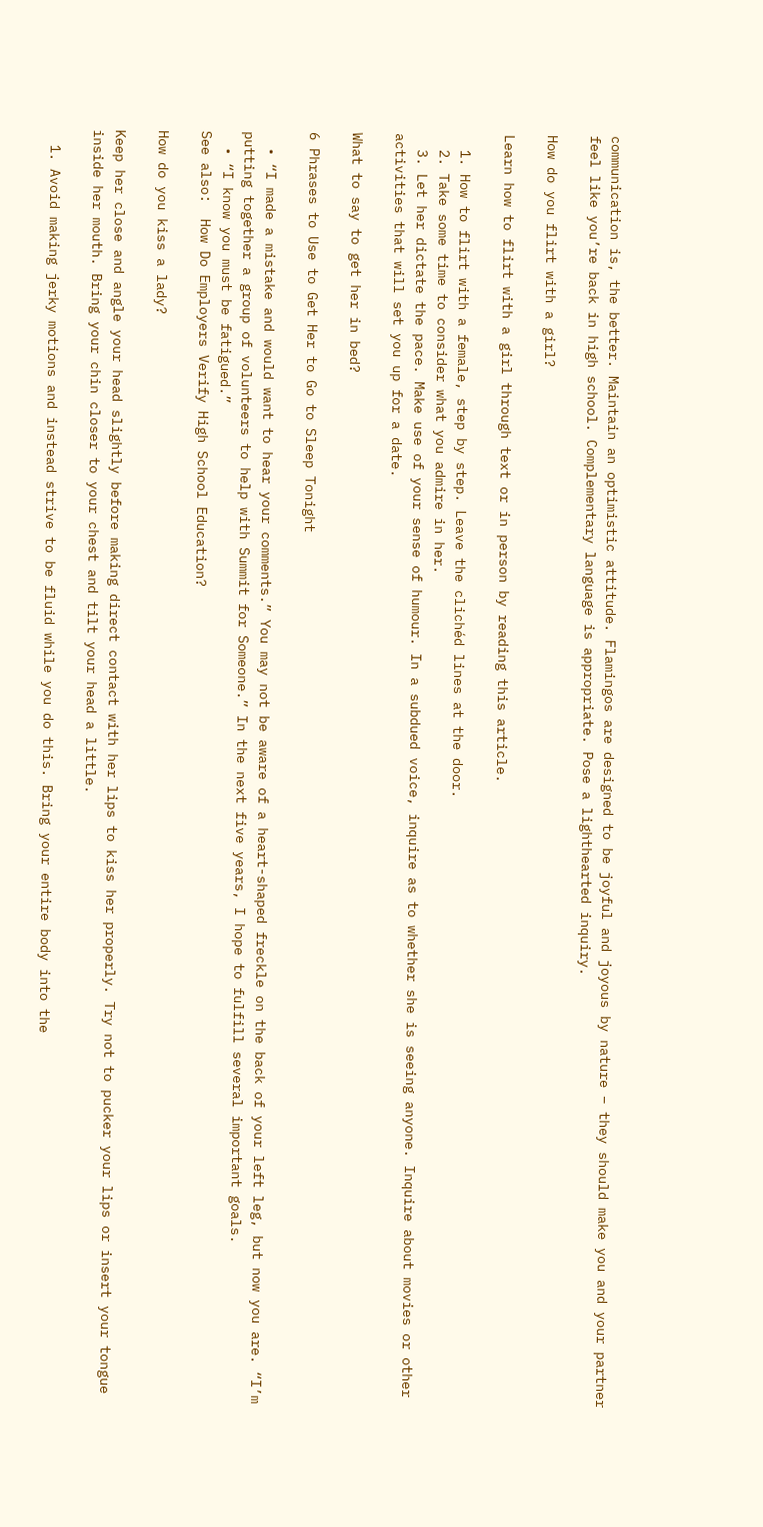communication is, the better. Maintain an optimistic attitude. Flamingos are designed to be joyful and joyous by nature – they should make you and your partner feel like you’re back in high school. Complementary language is appropriate. Pose a lighthearted inquiry.

How do you flirt with a girl?

Learn how to flirt with a girl through text or in person by reading this article.

  1. How to flirt with a female, step by step. Leave the clichéd lines at the door.
  2. Take some time to consider what you admire in her.
  3. Let her dictate the pace. Make use of your sense of humour. In a subdued voice, inquire as to whether she is seeing anyone. Inquire about movies or other activities that will set you up for a date.

What to say to get her in bed?

6 Phrases to Use to Get Her to Go to Sleep Tonight

  • “I made a mistake and would want to hear your comments.” You may not be aware of a heart-shaped freckle on the back of your left leg, but now you are. “I’m putting together a group of volunteers to help with Summit for Someone.” In the next five years, I hope to fulfill several important goals.
  • “I know you must be fatigued.”
See also:  How Do Employers Verify High School Education?

How do you kiss a lady?

Keep her close and angle your head slightly before making direct contact with her lips to kiss her properly. Try not to pucker your lips or insert your tongue inside her mouth. Bring your chin closer to your chest and tilt your head a little.

  1. Avoid making jerky motions and instead strive to be fluid while you do this. Bring your entire body into the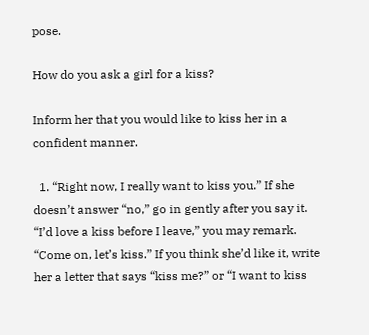pose.

How do you ask a girl for a kiss?

Inform her that you would like to kiss her in a confident manner.

  1. “Right now, I really want to kiss you.” If she doesn’t answer “no,” go in gently after you say it. “I’d love a kiss before I leave,” you may remark. “Come on, let’s kiss.” If you think she’d like it, write her a letter that says “kiss me?” or “I want to kiss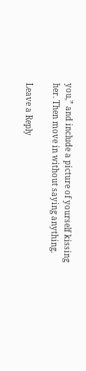you,” and include a picture of yourself kissing her. Then move in without saying anything.

Leave a Reply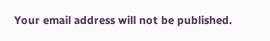Your email address will not be published.